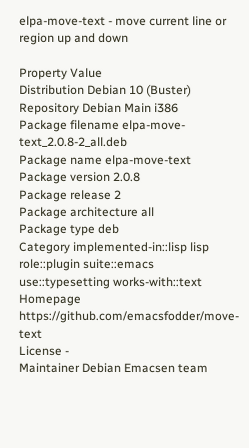elpa-move-text - move current line or region up and down

Property Value
Distribution Debian 10 (Buster)
Repository Debian Main i386
Package filename elpa-move-text_2.0.8-2_all.deb
Package name elpa-move-text
Package version 2.0.8
Package release 2
Package architecture all
Package type deb
Category implemented-in::lisp lisp role::plugin suite::emacs use::typesetting works-with::text
Homepage https://github.com/emacsfodder/move-text
License -
Maintainer Debian Emacsen team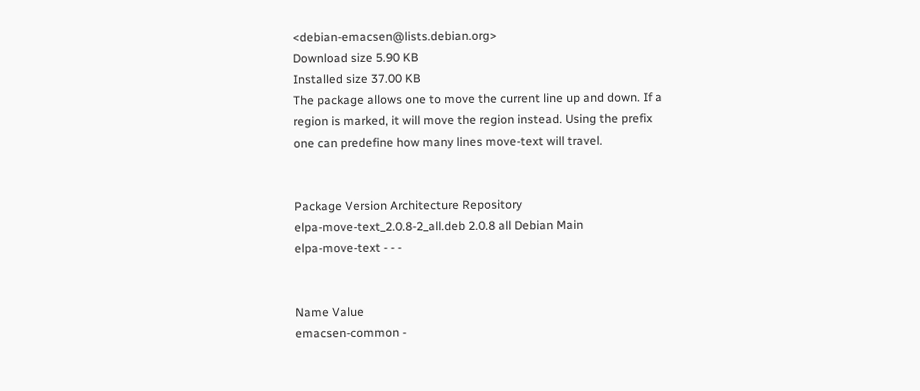<debian-emacsen@lists.debian.org>
Download size 5.90 KB
Installed size 37.00 KB
The package allows one to move the current line up and down. If a
region is marked, it will move the region instead. Using the prefix
one can predefine how many lines move-text will travel.


Package Version Architecture Repository
elpa-move-text_2.0.8-2_all.deb 2.0.8 all Debian Main
elpa-move-text - - -


Name Value
emacsen-common -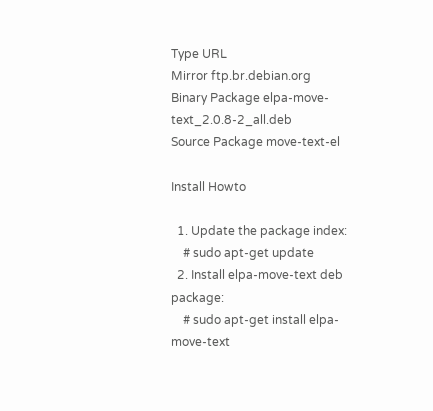Type URL
Mirror ftp.br.debian.org
Binary Package elpa-move-text_2.0.8-2_all.deb
Source Package move-text-el

Install Howto

  1. Update the package index:
    # sudo apt-get update
  2. Install elpa-move-text deb package:
    # sudo apt-get install elpa-move-text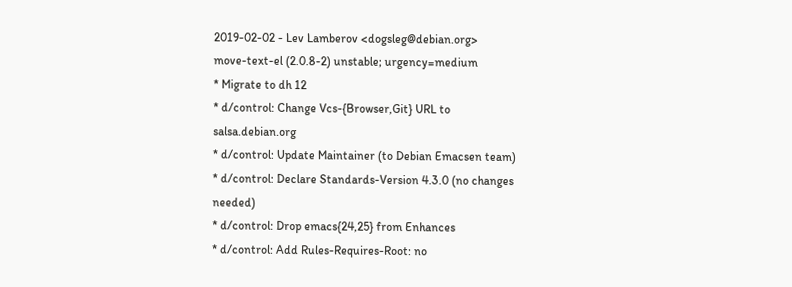2019-02-02 - Lev Lamberov <dogsleg@debian.org>
move-text-el (2.0.8-2) unstable; urgency=medium
* Migrate to dh 12
* d/control: Change Vcs-{Browser,Git} URL to salsa.debian.org
* d/control: Update Maintainer (to Debian Emacsen team)
* d/control: Declare Standards-Version 4.3.0 (no changes needed)
* d/control: Drop emacs{24,25} from Enhances
* d/control: Add Rules-Requires-Root: no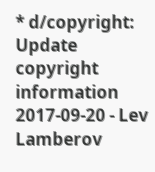* d/copyright: Update copyright information
2017-09-20 - Lev Lamberov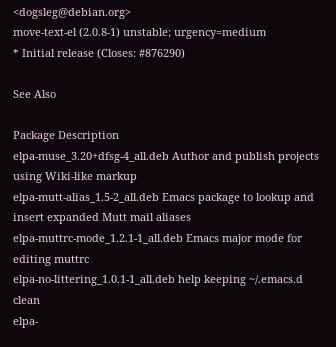<dogsleg@debian.org>
move-text-el (2.0.8-1) unstable; urgency=medium
* Initial release (Closes: #876290)

See Also

Package Description
elpa-muse_3.20+dfsg-4_all.deb Author and publish projects using Wiki-like markup
elpa-mutt-alias_1.5-2_all.deb Emacs package to lookup and insert expanded Mutt mail aliases
elpa-muttrc-mode_1.2.1-1_all.deb Emacs major mode for editing muttrc
elpa-no-littering_1.0.1-1_all.deb help keeping ~/.emacs.d clean
elpa-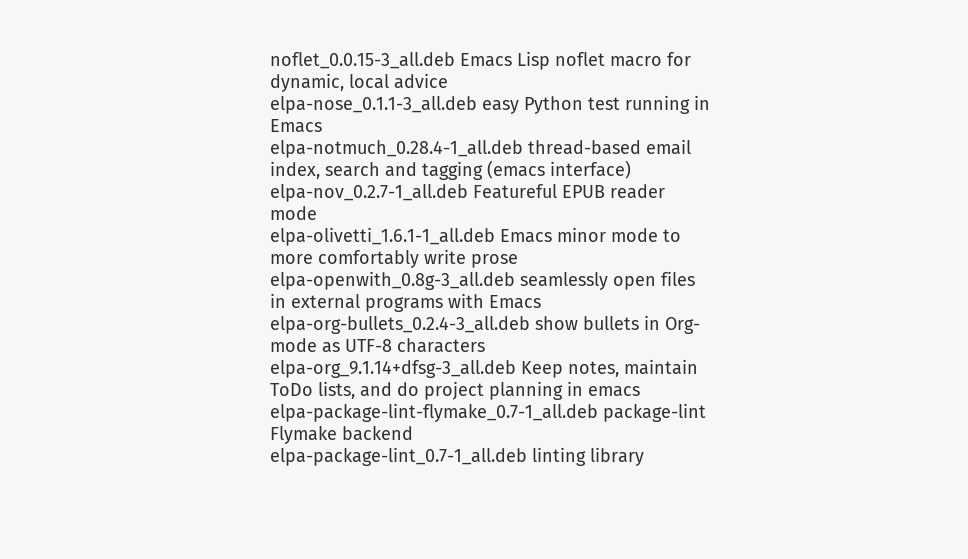noflet_0.0.15-3_all.deb Emacs Lisp noflet macro for dynamic, local advice
elpa-nose_0.1.1-3_all.deb easy Python test running in Emacs
elpa-notmuch_0.28.4-1_all.deb thread-based email index, search and tagging (emacs interface)
elpa-nov_0.2.7-1_all.deb Featureful EPUB reader mode
elpa-olivetti_1.6.1-1_all.deb Emacs minor mode to more comfortably write prose
elpa-openwith_0.8g-3_all.deb seamlessly open files in external programs with Emacs
elpa-org-bullets_0.2.4-3_all.deb show bullets in Org-mode as UTF-8 characters
elpa-org_9.1.14+dfsg-3_all.deb Keep notes, maintain ToDo lists, and do project planning in emacs
elpa-package-lint-flymake_0.7-1_all.deb package-lint Flymake backend
elpa-package-lint_0.7-1_all.deb linting library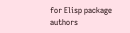for Elisp package authors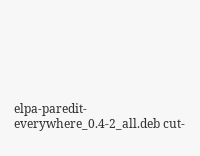elpa-paredit-everywhere_0.4-2_all.deb cut-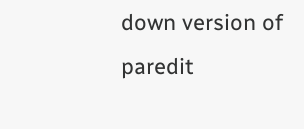down version of paredit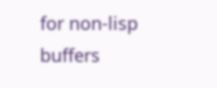for non-lisp buffers